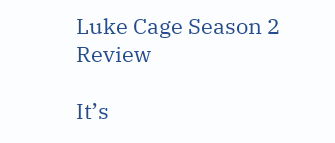Luke Cage Season 2 Review

It’s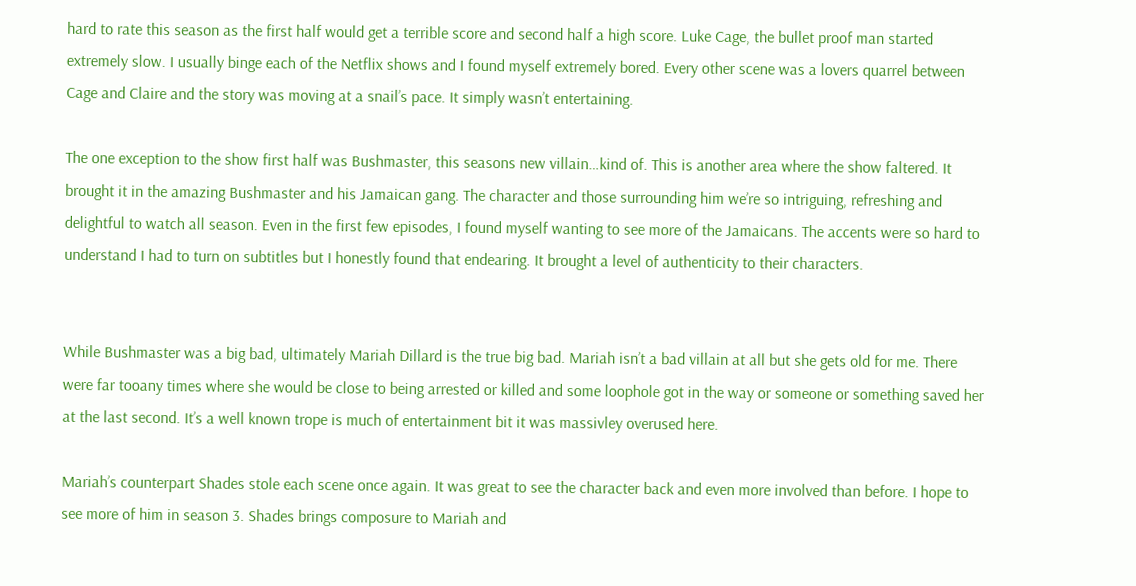hard to rate this season as the first half would get a terrible score and second half a high score. Luke Cage, the bullet proof man started extremely slow. I usually binge each of the Netflix shows and I found myself extremely bored. Every other scene was a lovers quarrel between Cage and Claire and the story was moving at a snail’s pace. It simply wasn’t entertaining.

The one exception to the show first half was Bushmaster, this seasons new villain…kind of. This is another area where the show faltered. It brought it in the amazing Bushmaster and his Jamaican gang. The character and those surrounding him we’re so intriguing, refreshing and delightful to watch all season. Even in the first few episodes, I found myself wanting to see more of the Jamaicans. The accents were so hard to understand I had to turn on subtitles but I honestly found that endearing. It brought a level of authenticity to their characters.


While Bushmaster was a big bad, ultimately Mariah Dillard is the true big bad. Mariah isn’t a bad villain at all but she gets old for me. There were far tooany times where she would be close to being arrested or killed and some loophole got in the way or someone or something saved her at the last second. It’s a well known trope is much of entertainment bit it was massivley overused here.

Mariah’s counterpart Shades stole each scene once again. It was great to see the character back and even more involved than before. I hope to see more of him in season 3. Shades brings composure to Mariah and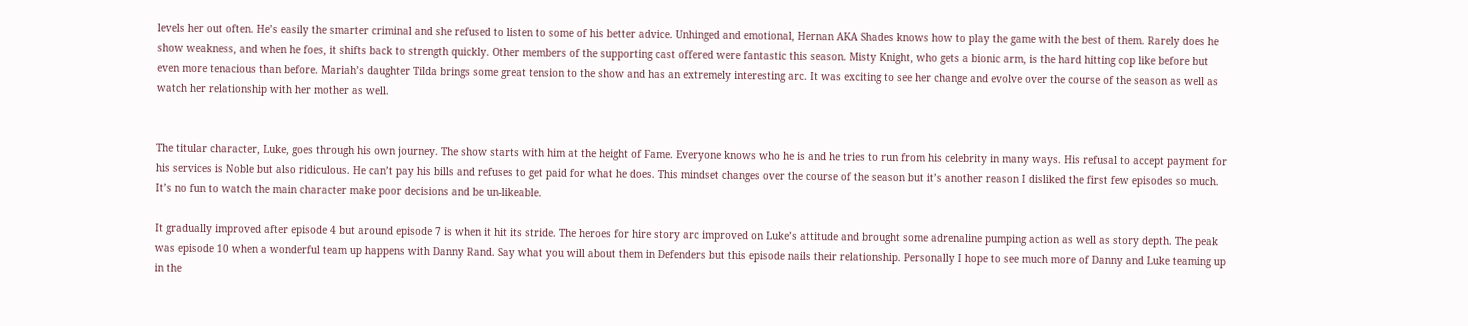levels her out often. He’s easily the smarter criminal and she refused to listen to some of his better advice. Unhinged and emotional, Hernan AKA Shades knows how to play the game with the best of them. Rarely does he show weakness, and when he foes, it shifts back to strength quickly. Other members of the supporting cast offered were fantastic this season. Misty Knight, who gets a bionic arm, is the hard hitting cop like before but even more tenacious than before. Mariah’s daughter Tilda brings some great tension to the show and has an extremely interesting arc. It was exciting to see her change and evolve over the course of the season as well as watch her relationship with her mother as well.


The titular character, Luke, goes through his own journey. The show starts with him at the height of Fame. Everyone knows who he is and he tries to run from his celebrity in many ways. His refusal to accept payment for his services is Noble but also ridiculous. He can’t pay his bills and refuses to get paid for what he does. This mindset changes over the course of the season but it’s another reason I disliked the first few episodes so much. It’s no fun to watch the main character make poor decisions and be un-likeable.

It gradually improved after episode 4 but around episode 7 is when it hit its stride. The heroes for hire story arc improved on Luke’s attitude and brought some adrenaline pumping action as well as story depth. The peak was episode 10 when a wonderful team up happens with Danny Rand. Say what you will about them in Defenders but this episode nails their relationship. Personally I hope to see much more of Danny and Luke teaming up in the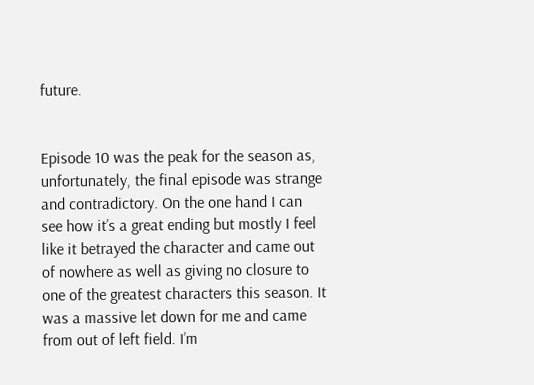future.


Episode 10 was the peak for the season as, unfortunately, the final episode was strange and contradictory. On the one hand I can see how it’s a great ending but mostly I feel like it betrayed the character and came out of nowhere as well as giving no closure to one of the greatest characters this season. It was a massive let down for me and came from out of left field. I’m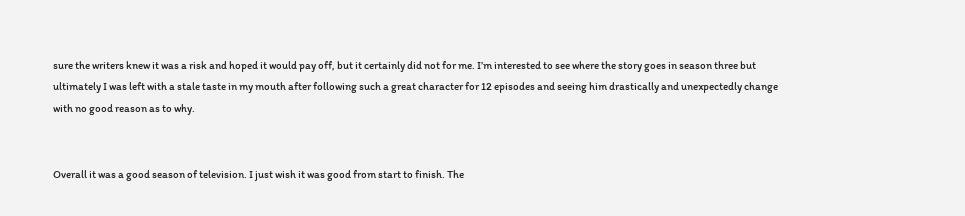sure the writers knew it was a risk and hoped it would pay off, but it certainly did not for me. I’m interested to see where the story goes in season three but ultimately I was left with a stale taste in my mouth after following such a great character for 12 episodes and seeing him drastically and unexpectedly change with no good reason as to why.


Overall it was a good season of television. I just wish it was good from start to finish. The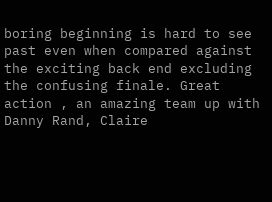boring beginning is hard to see past even when compared against the exciting back end excluding the confusing finale. Great action , an amazing team up with Danny Rand, Claire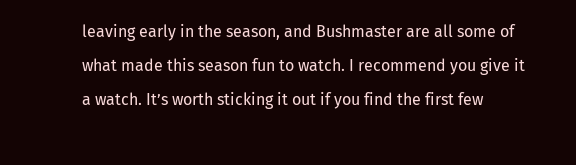leaving early in the season, and Bushmaster are all some of what made this season fun to watch. I recommend you give it a watch. It’s worth sticking it out if you find the first few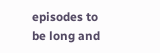episodes to be long and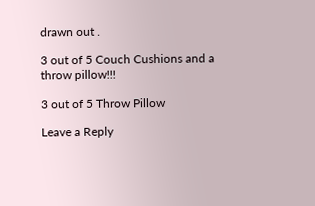drawn out .

3 out of 5 Couch Cushions and a throw pillow!!!

3 out of 5 Throw Pillow

Leave a Reply